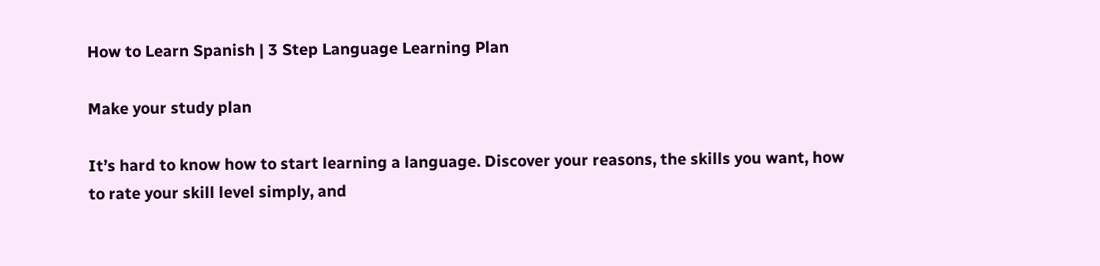How to Learn Spanish | 3 Step Language Learning Plan

Make your study plan

It’s hard to know how to start learning a language. Discover your reasons, the skills you want, how to rate your skill level simply, and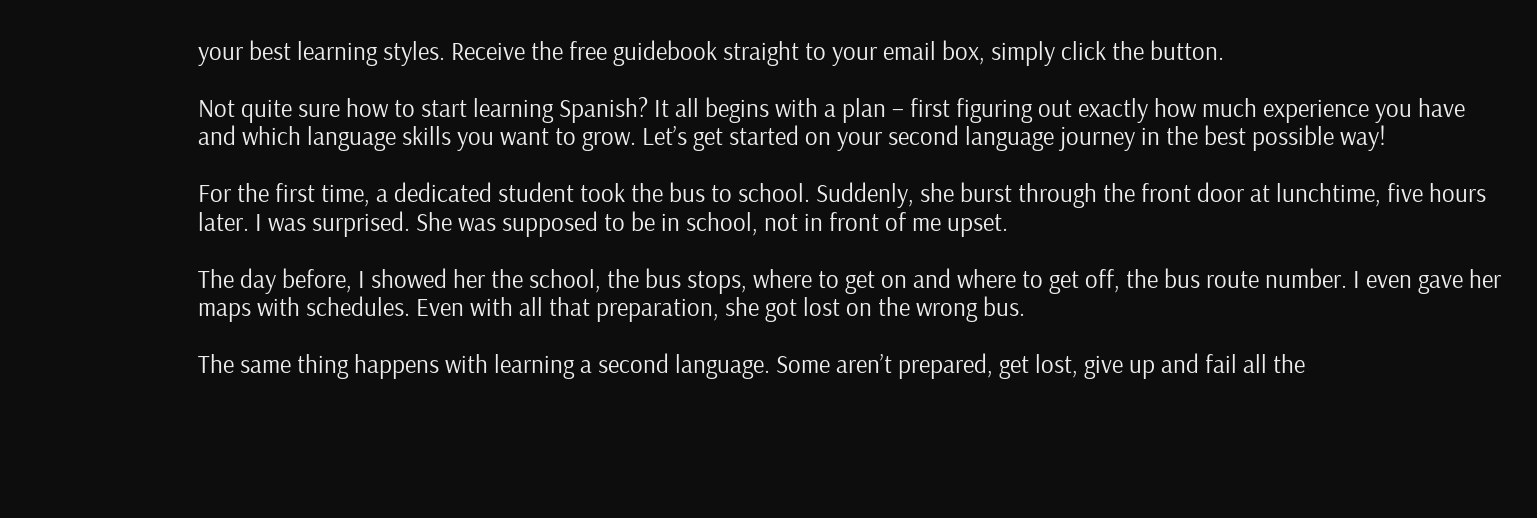your best learning styles. Receive the free guidebook straight to your email box, simply click the button.

Not quite sure how to start learning Spanish? It all begins with a plan – first figuring out exactly how much experience you have and which language skills you want to grow. Let’s get started on your second language journey in the best possible way!

For the first time, a dedicated student took the bus to school. Suddenly, she burst through the front door at lunchtime, five hours later. I was surprised. She was supposed to be in school, not in front of me upset.

The day before, I showed her the school, the bus stops, where to get on and where to get off, the bus route number. I even gave her maps with schedules. Even with all that preparation, she got lost on the wrong bus.

The same thing happens with learning a second language. Some aren’t prepared, get lost, give up and fail all the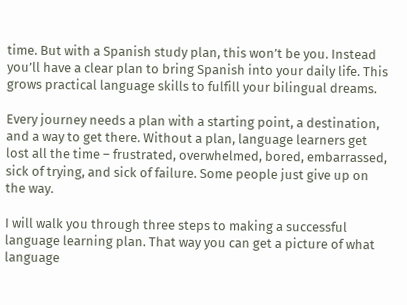time. But with a Spanish study plan, this won’t be you. Instead you’ll have a clear plan to bring Spanish into your daily life. This grows practical language skills to fulfill your bilingual dreams.

Every journey needs a plan with a starting point, a destination, and a way to get there. Without a plan, language learners get lost all the time – frustrated, overwhelmed, bored, embarrassed, sick of trying, and sick of failure. Some people just give up on the way.

I will walk you through three steps to making a successful language learning plan. That way you can get a picture of what language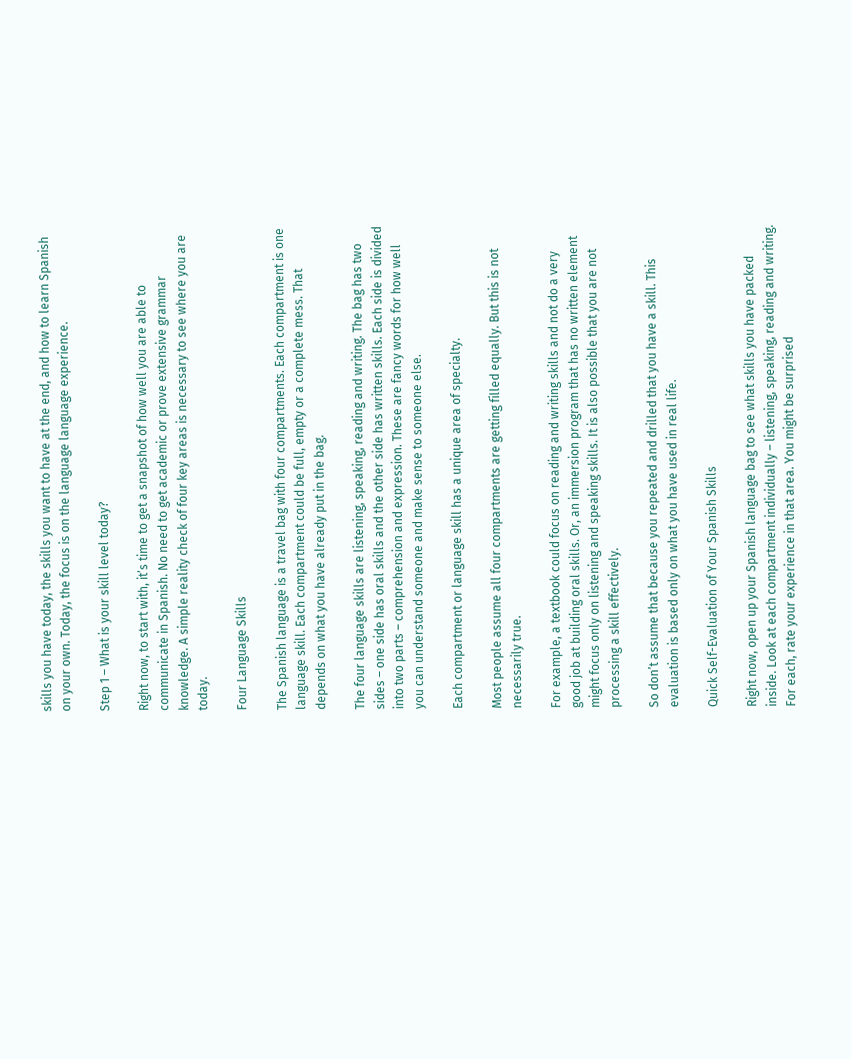skills you have today, the skills you want to have at the end, and how to learn Spanish on your own. Today, the focus is on the language language experience.

Step 1 – What is your skill level today?

Right now, to start with, it’s time to get a snapshot of how well you are able to communicate in Spanish. No need to get academic or prove extensive grammar knowledge. A simple reality check of four key areas is necessary to see where you are today.

Four Language Skills

The Spanish language is a travel bag with four compartments. Each compartment is one language skill. Each compartment could be full, empty or a complete mess. That depends on what you have already put in the bag.

The four language skills are listening, speaking, reading and writing. The bag has two sides – one side has oral skills and the other side has written skills. Each side is divided into two parts – comprehension and expression. These are fancy words for how well you can understand someone and make sense to someone else.

Each compartment or language skill has a unique area of specialty.

Most people assume all four compartments are getting filled equally. But this is not necessarily true.

For example, a textbook could focus on reading and writing skills and not do a very good job at building oral skills. Or, an immersion program that has no written element might focus only on listening and speaking skills. It is also possible that you are not processing a skill effectively.

So don’t assume that because you repeated and drilled that you have a skill. This evaluation is based only on what you have used in real life.

Quick Self-Evaluation of Your Spanish Skills

Right now, open up your Spanish language bag to see what skills you have packed inside. Look at each compartment individually – listening, speaking, reading and writing. For each, rate your experience in that area. You might be surprised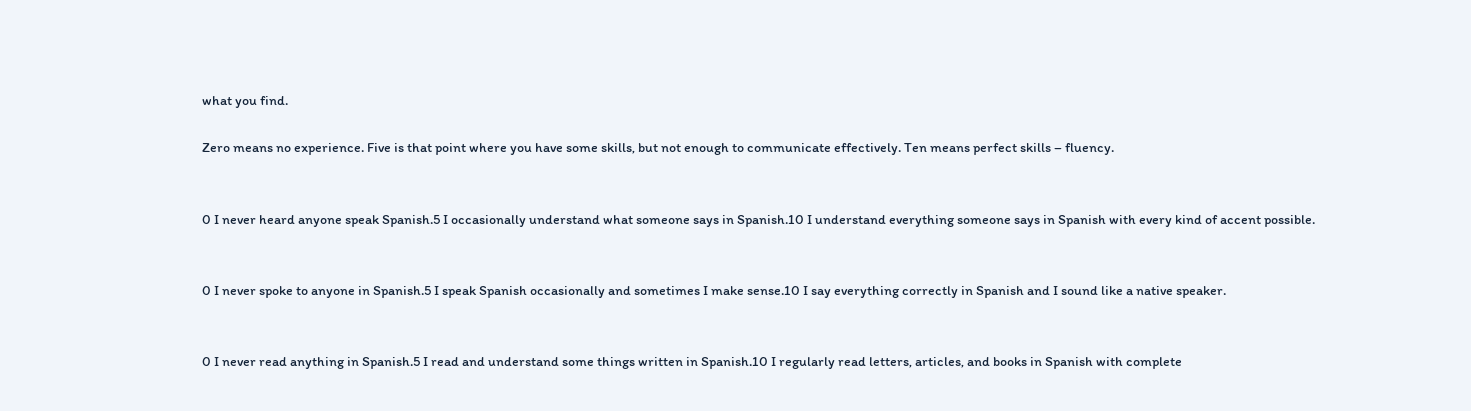what you find.

Zero means no experience. Five is that point where you have some skills, but not enough to communicate effectively. Ten means perfect skills – fluency.


0 I never heard anyone speak Spanish.5 I occasionally understand what someone says in Spanish.10 I understand everything someone says in Spanish with every kind of accent possible.


0 I never spoke to anyone in Spanish.5 I speak Spanish occasionally and sometimes I make sense.10 I say everything correctly in Spanish and I sound like a native speaker.


0 I never read anything in Spanish.5 I read and understand some things written in Spanish.10 I regularly read letters, articles, and books in Spanish with complete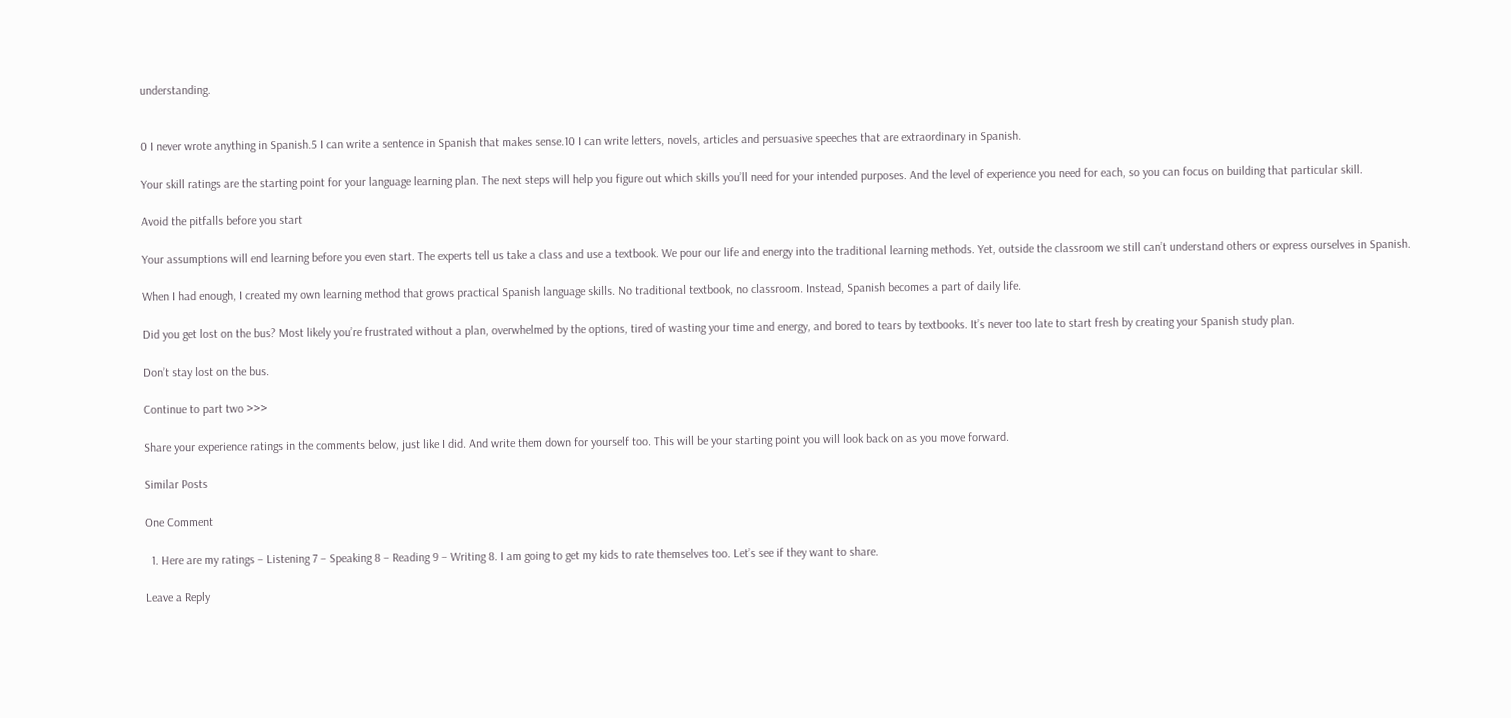understanding.


0 I never wrote anything in Spanish.5 I can write a sentence in Spanish that makes sense.10 I can write letters, novels, articles and persuasive speeches that are extraordinary in Spanish.

Your skill ratings are the starting point for your language learning plan. The next steps will help you figure out which skills you’ll need for your intended purposes. And the level of experience you need for each, so you can focus on building that particular skill.

Avoid the pitfalls before you start

Your assumptions will end learning before you even start. The experts tell us take a class and use a textbook. We pour our life and energy into the traditional learning methods. Yet, outside the classroom we still can’t understand others or express ourselves in Spanish.

When I had enough, I created my own learning method that grows practical Spanish language skills. No traditional textbook, no classroom. Instead, Spanish becomes a part of daily life.

Did you get lost on the bus? Most likely you’re frustrated without a plan, overwhelmed by the options, tired of wasting your time and energy, and bored to tears by textbooks. It’s never too late to start fresh by creating your Spanish study plan.

Don’t stay lost on the bus.

Continue to part two >>>

Share your experience ratings in the comments below, just like I did. And write them down for yourself too. This will be your starting point you will look back on as you move forward.

Similar Posts

One Comment

  1. Here are my ratings – Listening 7 – Speaking 8 – Reading 9 – Writing 8. I am going to get my kids to rate themselves too. Let’s see if they want to share.

Leave a Reply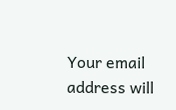Your email address will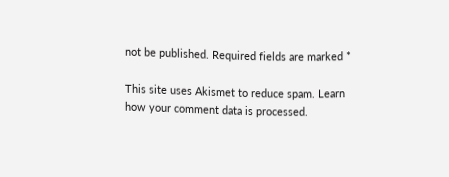not be published. Required fields are marked *

This site uses Akismet to reduce spam. Learn how your comment data is processed.